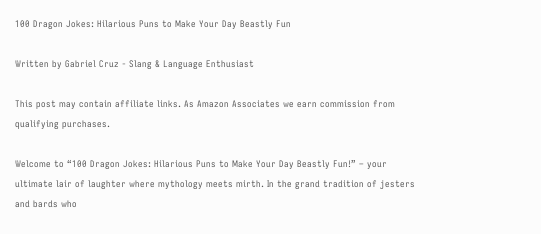100 Dragon Jokes: Hilarious Puns to Make Your Day Beastly Fun

Written by Gabriel Cruz - Slang & Language Enthusiast

This post may contain affiliate links. As Amazon Associates we earn commission from qualifying purchases.

Welcome to “100 Dragon Jokes: Hilarious Puns to Make Your Day Beastly Fun!” – your ultimate lair of laughter where mythology meets mirth. In the grand tradition of jesters and bards who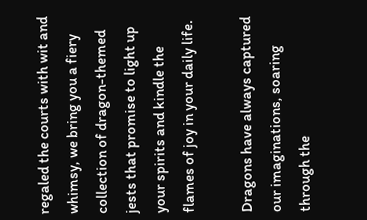regaled the courts with wit and whimsy, we bring you a fiery collection of dragon-themed jests that promise to light up your spirits and kindle the flames of joy in your daily life.

Dragons have always captured our imaginations, soaring through the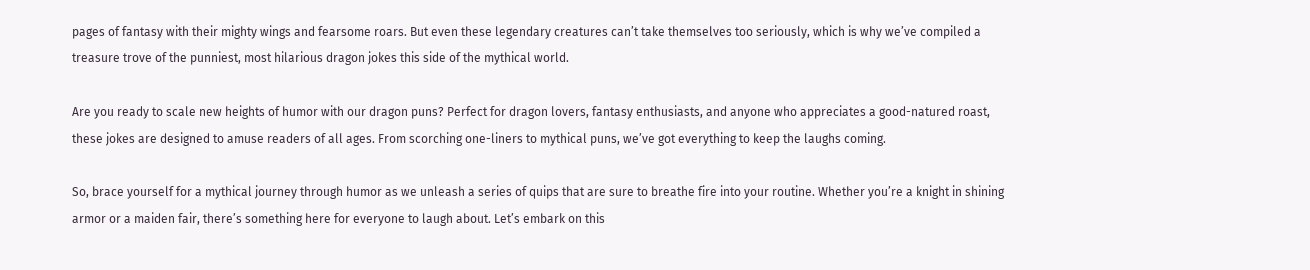pages of fantasy with their mighty wings and fearsome roars. But even these legendary creatures can’t take themselves too seriously, which is why we’ve compiled a treasure trove of the punniest, most hilarious dragon jokes this side of the mythical world.

Are you ready to scale new heights of humor with our dragon puns? Perfect for dragon lovers, fantasy enthusiasts, and anyone who appreciates a good-natured roast, these jokes are designed to amuse readers of all ages. From scorching one-liners to mythical puns, we’ve got everything to keep the laughs coming.

So, brace yourself for a mythical journey through humor as we unleash a series of quips that are sure to breathe fire into your routine. Whether you’re a knight in shining armor or a maiden fair, there’s something here for everyone to laugh about. Let’s embark on this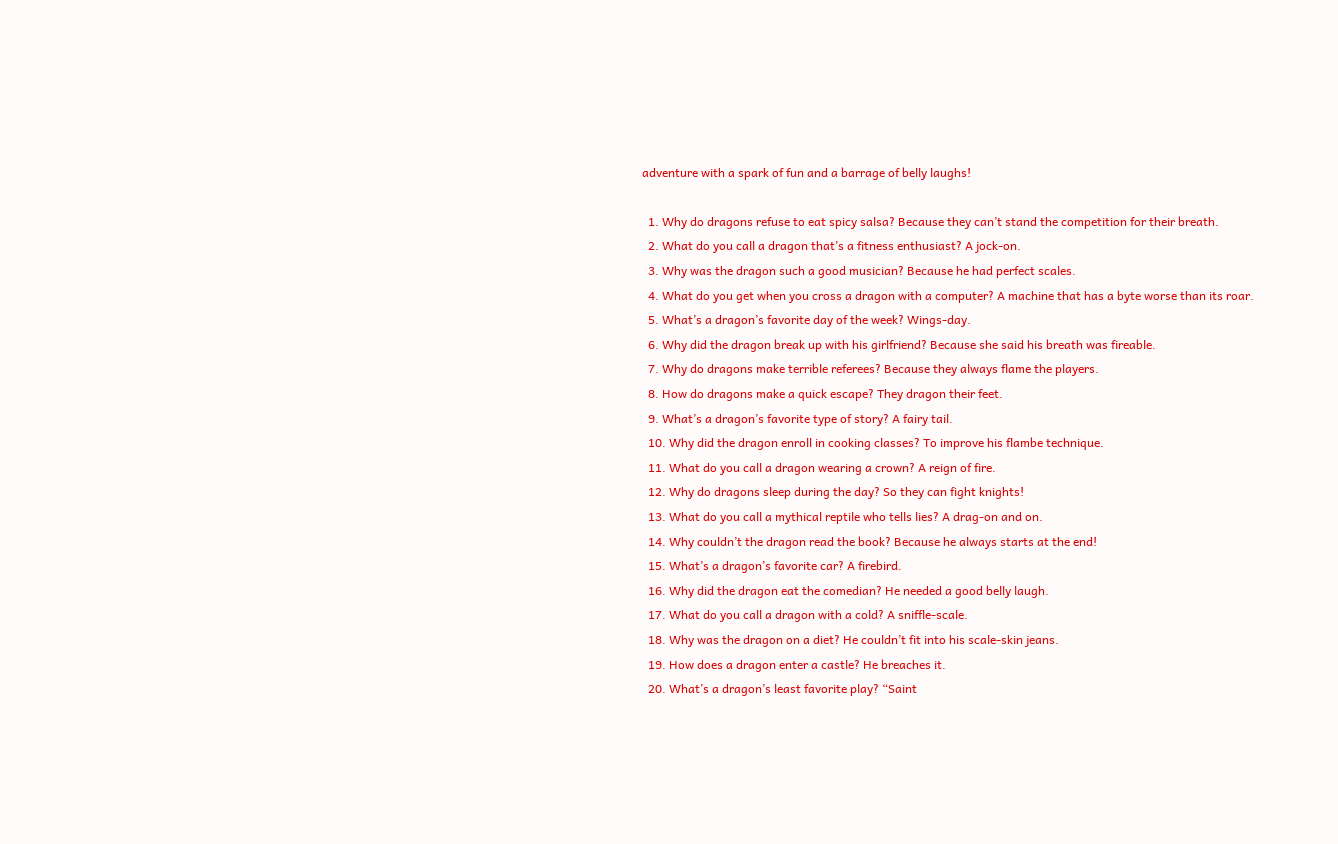adventure with a spark of fun and a barrage of belly laughs!

  1. Why do dragons refuse to eat spicy salsa? Because they can’t stand the competition for their breath.
  2. What do you call a dragon that’s a fitness enthusiast? A jock-on.
  3. Why was the dragon such a good musician? Because he had perfect scales.
  4. What do you get when you cross a dragon with a computer? A machine that has a byte worse than its roar.
  5. What’s a dragon’s favorite day of the week? Wings-day.
  6. Why did the dragon break up with his girlfriend? Because she said his breath was fireable.
  7. Why do dragons make terrible referees? Because they always flame the players.
  8. How do dragons make a quick escape? They dragon their feet.
  9. What’s a dragon’s favorite type of story? A fairy tail.
  10. Why did the dragon enroll in cooking classes? To improve his flambe technique.
  11. What do you call a dragon wearing a crown? A reign of fire.
  12. Why do dragons sleep during the day? So they can fight knights!
  13. What do you call a mythical reptile who tells lies? A drag-on and on.
  14. Why couldn’t the dragon read the book? Because he always starts at the end!
  15. What’s a dragon’s favorite car? A firebird.
  16. Why did the dragon eat the comedian? He needed a good belly laugh.
  17. What do you call a dragon with a cold? A sniffle-scale.
  18. Why was the dragon on a diet? He couldn’t fit into his scale-skin jeans.
  19. How does a dragon enter a castle? He breaches it.
  20. What’s a dragon’s least favorite play? “Saint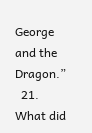George and the Dragon.”
  21. What did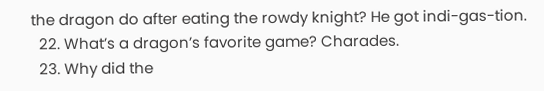the dragon do after eating the rowdy knight? He got indi-gas-tion.
  22. What’s a dragon’s favorite game? Charades.
  23. Why did the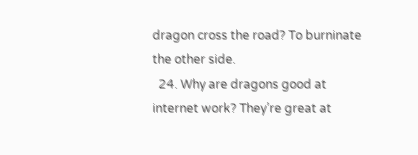dragon cross the road? To burninate the other side.
  24. Why are dragons good at internet work? They’re great at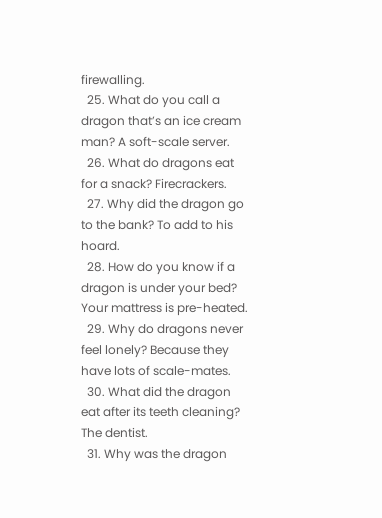firewalling.
  25. What do you call a dragon that’s an ice cream man? A soft-scale server.
  26. What do dragons eat for a snack? Firecrackers.
  27. Why did the dragon go to the bank? To add to his hoard.
  28. How do you know if a dragon is under your bed? Your mattress is pre-heated.
  29. Why do dragons never feel lonely? Because they have lots of scale-mates.
  30. What did the dragon eat after its teeth cleaning? The dentist.
  31. Why was the dragon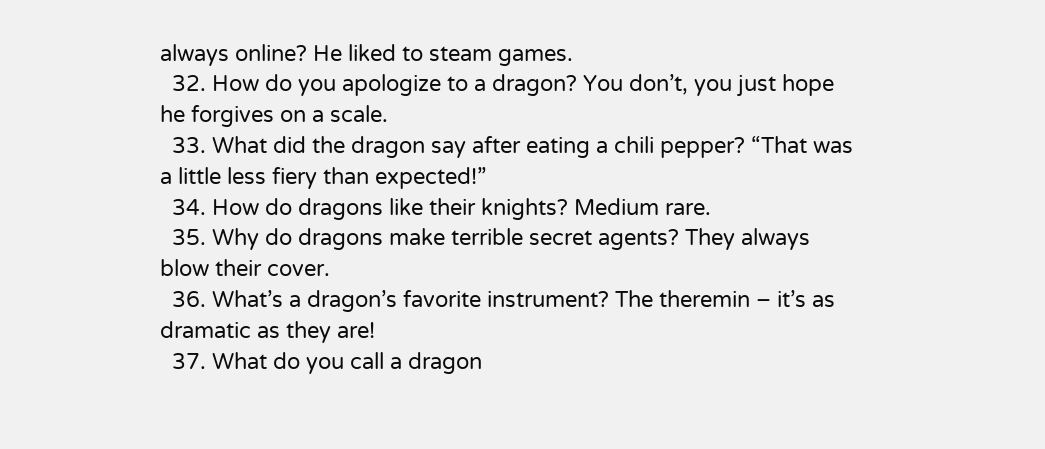always online? He liked to steam games.
  32. How do you apologize to a dragon? You don’t, you just hope he forgives on a scale.
  33. What did the dragon say after eating a chili pepper? “That was a little less fiery than expected!”
  34. How do dragons like their knights? Medium rare.
  35. Why do dragons make terrible secret agents? They always blow their cover.
  36. What’s a dragon’s favorite instrument? The theremin – it’s as dramatic as they are!
  37. What do you call a dragon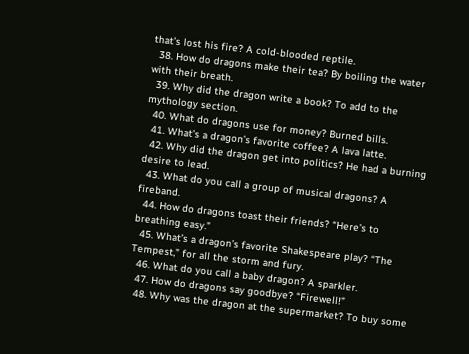that’s lost his fire? A cold-blooded reptile.
  38. How do dragons make their tea? By boiling the water with their breath.
  39. Why did the dragon write a book? To add to the mythology section.
  40. What do dragons use for money? Burned bills.
  41. What’s a dragon’s favorite coffee? A lava latte.
  42. Why did the dragon get into politics? He had a burning desire to lead.
  43. What do you call a group of musical dragons? A fireband.
  44. How do dragons toast their friends? “Here’s to breathing easy.”
  45. What’s a dragon’s favorite Shakespeare play? “The Tempest,” for all the storm and fury.
  46. What do you call a baby dragon? A sparkler.
  47. How do dragons say goodbye? “Firewell!”
  48. Why was the dragon at the supermarket? To buy some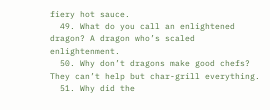fiery hot sauce.
  49. What do you call an enlightened dragon? A dragon who’s scaled enlightenment.
  50. Why don’t dragons make good chefs? They can’t help but char-grill everything.
  51. Why did the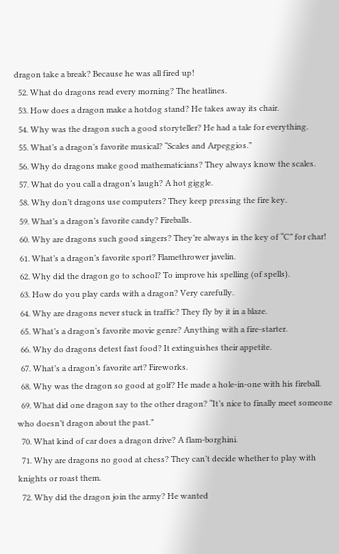dragon take a break? Because he was all fired up!
  52. What do dragons read every morning? The heatlines.
  53. How does a dragon make a hotdog stand? He takes away its chair.
  54. Why was the dragon such a good storyteller? He had a tale for everything.
  55. What’s a dragon’s favorite musical? “Scales and Arpeggios.”
  56. Why do dragons make good mathematicians? They always know the scales.
  57. What do you call a dragon’s laugh? A hot giggle.
  58. Why don’t dragons use computers? They keep pressing the fire key.
  59. What’s a dragon’s favorite candy? Fireballs.
  60. Why are dragons such good singers? They’re always in the key of “C” for char!
  61. What’s a dragon’s favorite sport? Flamethrower javelin.
  62. Why did the dragon go to school? To improve his spelling (of spells).
  63. How do you play cards with a dragon? Very carefully.
  64. Why are dragons never stuck in traffic? They fly by it in a blaze.
  65. What’s a dragon’s favorite movie genre? Anything with a fire-starter.
  66. Why do dragons detest fast food? It extinguishes their appetite.
  67. What’s a dragon’s favorite art? Fireworks.
  68. Why was the dragon so good at golf? He made a hole-in-one with his fireball.
  69. What did one dragon say to the other dragon? “It’s nice to finally meet someone who doesn’t dragon about the past.”
  70. What kind of car does a dragon drive? A flam-borghini.
  71. Why are dragons no good at chess? They can’t decide whether to play with knights or roast them.
  72. Why did the dragon join the army? He wanted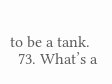to be a tank.
  73. What’s a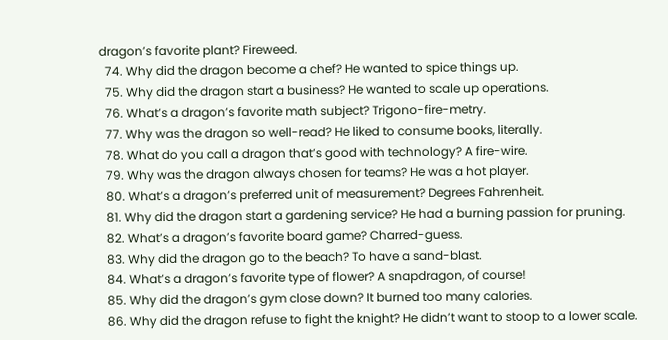dragon’s favorite plant? Fireweed.
  74. Why did the dragon become a chef? He wanted to spice things up.
  75. Why did the dragon start a business? He wanted to scale up operations.
  76. What’s a dragon’s favorite math subject? Trigono-fire-metry.
  77. Why was the dragon so well-read? He liked to consume books, literally.
  78. What do you call a dragon that’s good with technology? A fire-wire.
  79. Why was the dragon always chosen for teams? He was a hot player.
  80. What’s a dragon’s preferred unit of measurement? Degrees Fahrenheit.
  81. Why did the dragon start a gardening service? He had a burning passion for pruning.
  82. What’s a dragon’s favorite board game? Charred-guess.
  83. Why did the dragon go to the beach? To have a sand-blast.
  84. What’s a dragon’s favorite type of flower? A snapdragon, of course!
  85. Why did the dragon’s gym close down? It burned too many calories.
  86. Why did the dragon refuse to fight the knight? He didn’t want to stoop to a lower scale.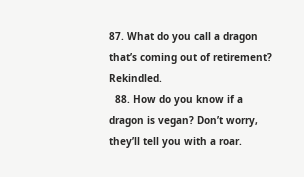87. What do you call a dragon that’s coming out of retirement? Rekindled.
  88. How do you know if a dragon is vegan? Don’t worry, they’ll tell you with a roar.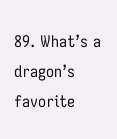89. What’s a dragon’s favorite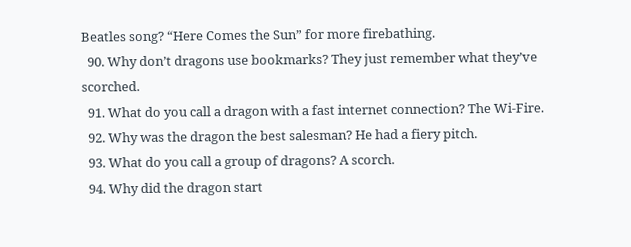Beatles song? “Here Comes the Sun” for more firebathing.
  90. Why don’t dragons use bookmarks? They just remember what they’ve scorched.
  91. What do you call a dragon with a fast internet connection? The Wi-Fire.
  92. Why was the dragon the best salesman? He had a fiery pitch.
  93. What do you call a group of dragons? A scorch.
  94. Why did the dragon start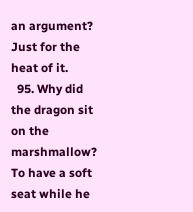an argument? Just for the heat of it.
  95. Why did the dragon sit on the marshmallow? To have a soft seat while he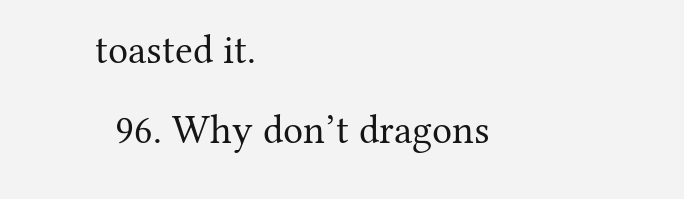toasted it.
  96. Why don’t dragons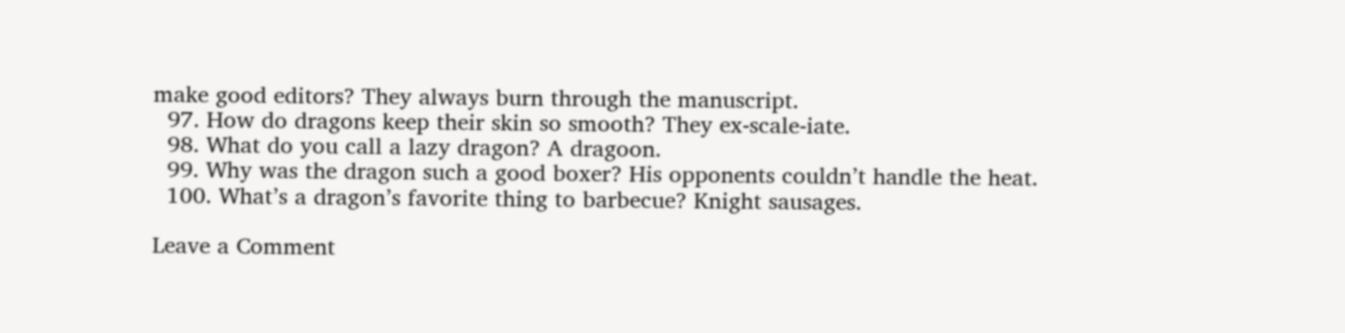make good editors? They always burn through the manuscript.
  97. How do dragons keep their skin so smooth? They ex-scale-iate.
  98. What do you call a lazy dragon? A dragoon.
  99. Why was the dragon such a good boxer? His opponents couldn’t handle the heat.
  100. What’s a dragon’s favorite thing to barbecue? Knight sausages.

Leave a Comment